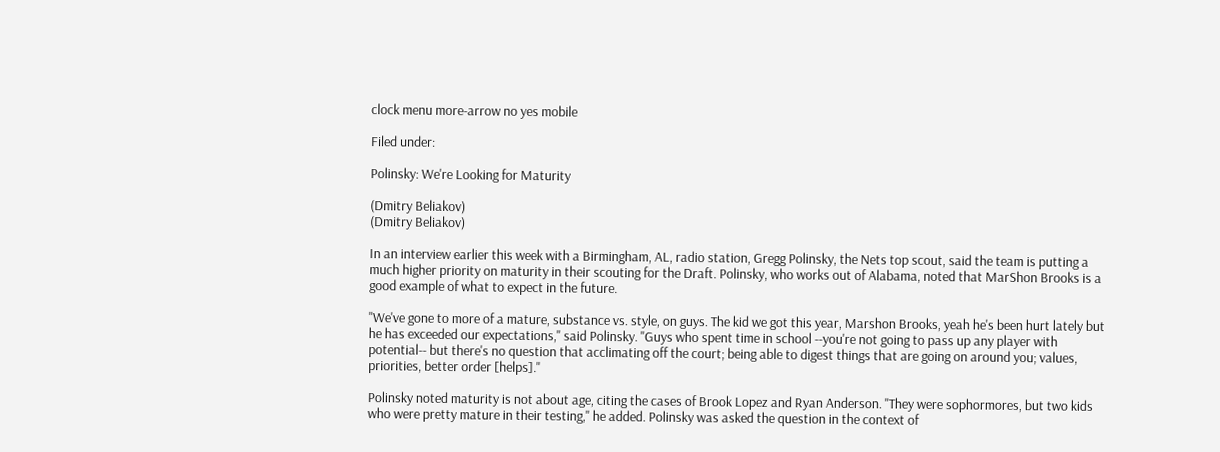clock menu more-arrow no yes mobile

Filed under:

Polinsky: We're Looking for Maturity

(Dmitry Beliakov)
(Dmitry Beliakov)

In an interview earlier this week with a Birmingham, AL, radio station, Gregg Polinsky, the Nets top scout, said the team is putting a much higher priority on maturity in their scouting for the Draft. Polinsky, who works out of Alabama, noted that MarShon Brooks is a good example of what to expect in the future.

"We've gone to more of a mature, substance vs. style, on guys. The kid we got this year, Marshon Brooks, yeah he's been hurt lately but he has exceeded our expectations," said Polinsky. "Guys who spent time in school --you're not going to pass up any player with potential-- but there's no question that acclimating off the court; being able to digest things that are going on around you; values, priorities, better order [helps]."

Polinsky noted maturity is not about age, citing the cases of Brook Lopez and Ryan Anderson. "They were sophormores, but two kids who were pretty mature in their testing," he added. Polinsky was asked the question in the context of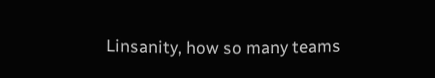Linsanity, how so many teams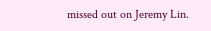missed out on Jeremy Lin.